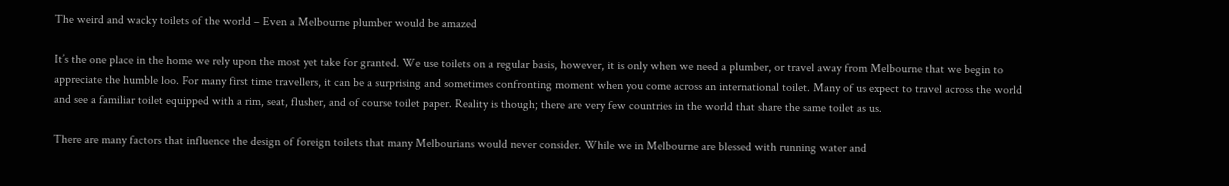The weird and wacky toilets of the world – Even a Melbourne plumber would be amazed

It’s the one place in the home we rely upon the most yet take for granted. We use toilets on a regular basis, however, it is only when we need a plumber, or travel away from Melbourne that we begin to appreciate the humble loo. For many first time travellers, it can be a surprising and sometimes confronting moment when you come across an international toilet. Many of us expect to travel across the world and see a familiar toilet equipped with a rim, seat, flusher, and of course toilet paper. Reality is though; there are very few countries in the world that share the same toilet as us.

There are many factors that influence the design of foreign toilets that many Melbourians would never consider. While we in Melbourne are blessed with running water and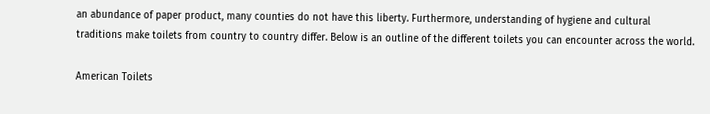an abundance of paper product, many counties do not have this liberty. Furthermore, understanding of hygiene and cultural traditions make toilets from country to country differ. Below is an outline of the different toilets you can encounter across the world.

American Toilets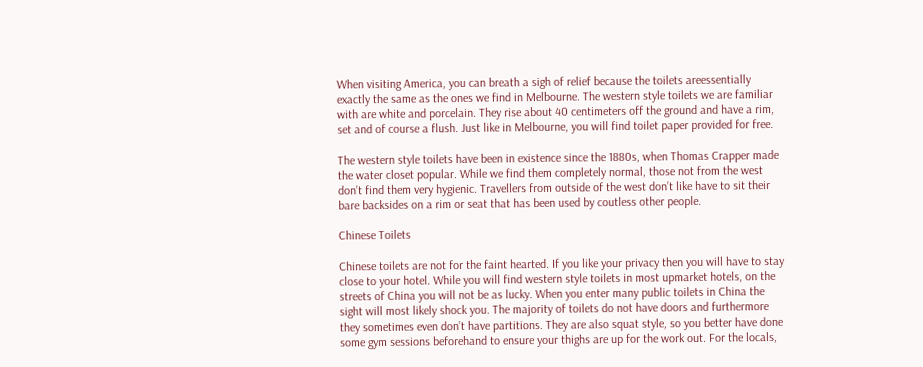When visiting America, you can breath a sigh of relief because the toilets areessentially exactly the same as the ones we find in Melbourne. The western style toilets we are familiar with are white and porcelain. They rise about 40 centimeters off the ground and have a rim, set and of course a flush. Just like in Melbourne, you will find toilet paper provided for free.

The western style toilets have been in existence since the 1880s, when Thomas Crapper made the water closet popular. While we find them completely normal, those not from the west don’t find them very hygienic. Travellers from outside of the west don’t like have to sit their bare backsides on a rim or seat that has been used by coutless other people.

Chinese Toilets

Chinese toilets are not for the faint hearted. If you like your privacy then you will have to stay close to your hotel. While you will find western style toilets in most upmarket hotels, on the streets of China you will not be as lucky. When you enter many public toilets in China the sight will most likely shock you. The majority of toilets do not have doors and furthermore they sometimes even don’t have partitions. They are also squat style, so you better have done some gym sessions beforehand to ensure your thighs are up for the work out. For the locals,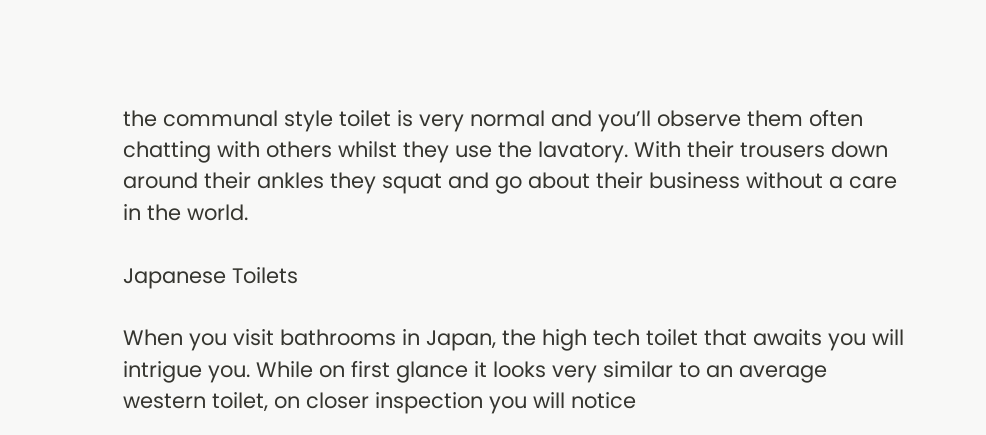the communal style toilet is very normal and you’ll observe them often chatting with others whilst they use the lavatory. With their trousers down around their ankles they squat and go about their business without a care in the world.

Japanese Toilets

When you visit bathrooms in Japan, the high tech toilet that awaits you will intrigue you. While on first glance it looks very similar to an average western toilet, on closer inspection you will notice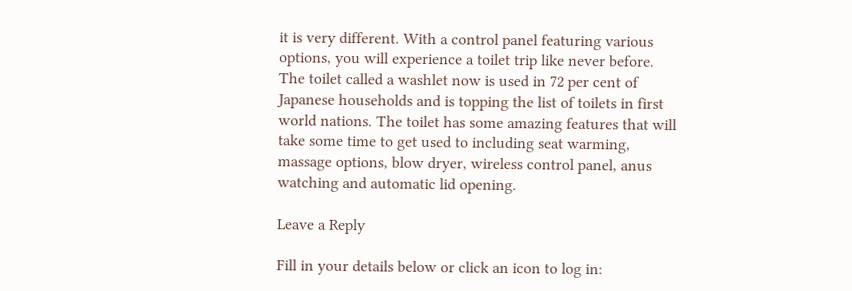it is very different. With a control panel featuring various options, you will experience a toilet trip like never before. The toilet called a washlet now is used in 72 per cent of Japanese households and is topping the list of toilets in first world nations. The toilet has some amazing features that will take some time to get used to including seat warming, massage options, blow dryer, wireless control panel, anus watching and automatic lid opening.

Leave a Reply

Fill in your details below or click an icon to log in: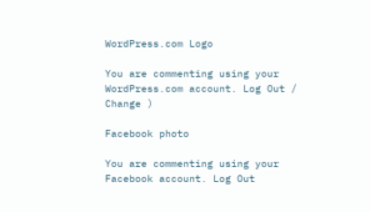WordPress.com Logo

You are commenting using your WordPress.com account. Log Out /  Change )

Facebook photo

You are commenting using your Facebook account. Log Out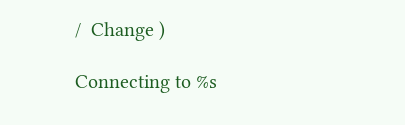/  Change )

Connecting to %s